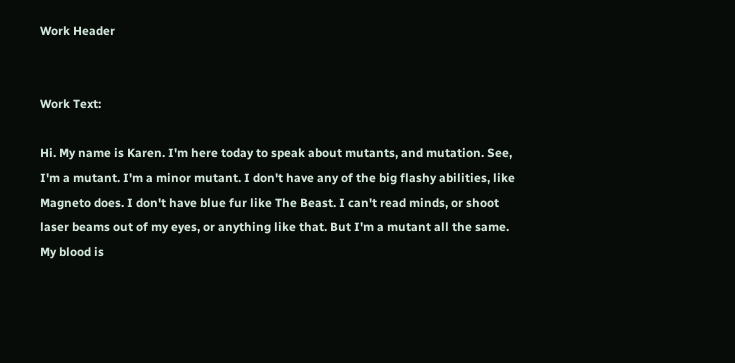Work Header


Work Text:

Hi. My name is Karen. I'm here today to speak about mutants, and mutation. See, I'm a mutant. I'm a minor mutant. I don't have any of the big flashy abilities, like Magneto does. I don't have blue fur like The Beast. I can't read minds, or shoot laser beams out of my eyes, or anything like that. But I'm a mutant all the same. My blood is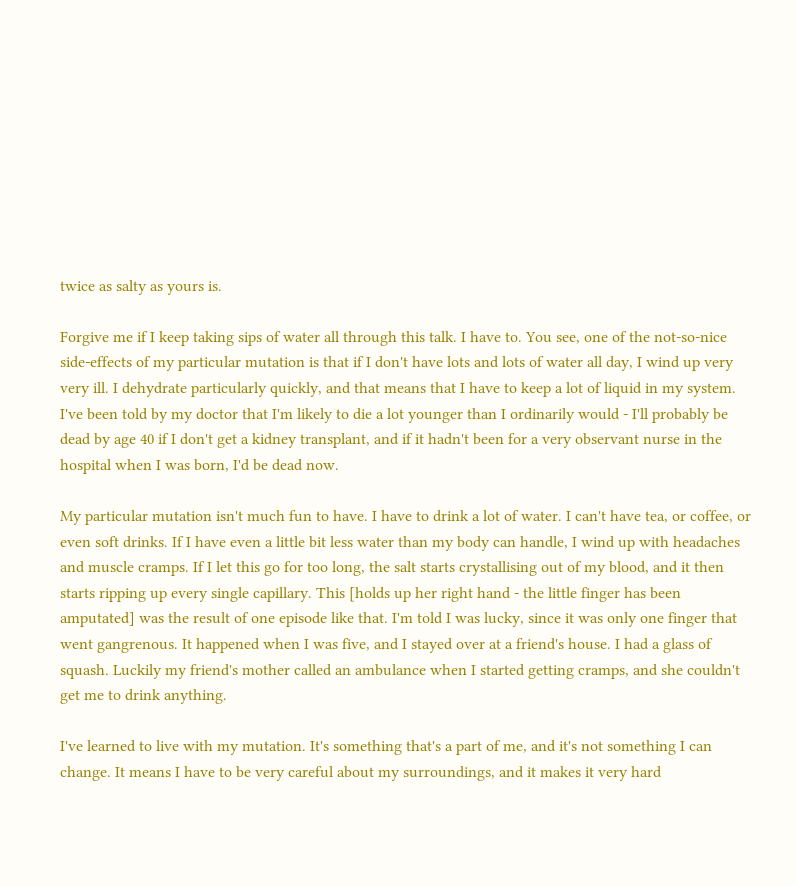twice as salty as yours is.

Forgive me if I keep taking sips of water all through this talk. I have to. You see, one of the not-so-nice side-effects of my particular mutation is that if I don't have lots and lots of water all day, I wind up very very ill. I dehydrate particularly quickly, and that means that I have to keep a lot of liquid in my system. I've been told by my doctor that I'm likely to die a lot younger than I ordinarily would - I'll probably be dead by age 40 if I don't get a kidney transplant, and if it hadn't been for a very observant nurse in the hospital when I was born, I'd be dead now.

My particular mutation isn't much fun to have. I have to drink a lot of water. I can't have tea, or coffee, or even soft drinks. If I have even a little bit less water than my body can handle, I wind up with headaches and muscle cramps. If I let this go for too long, the salt starts crystallising out of my blood, and it then starts ripping up every single capillary. This [holds up her right hand - the little finger has been amputated] was the result of one episode like that. I'm told I was lucky, since it was only one finger that went gangrenous. It happened when I was five, and I stayed over at a friend's house. I had a glass of squash. Luckily my friend's mother called an ambulance when I started getting cramps, and she couldn't get me to drink anything.

I've learned to live with my mutation. It's something that's a part of me, and it's not something I can change. It means I have to be very careful about my surroundings, and it makes it very hard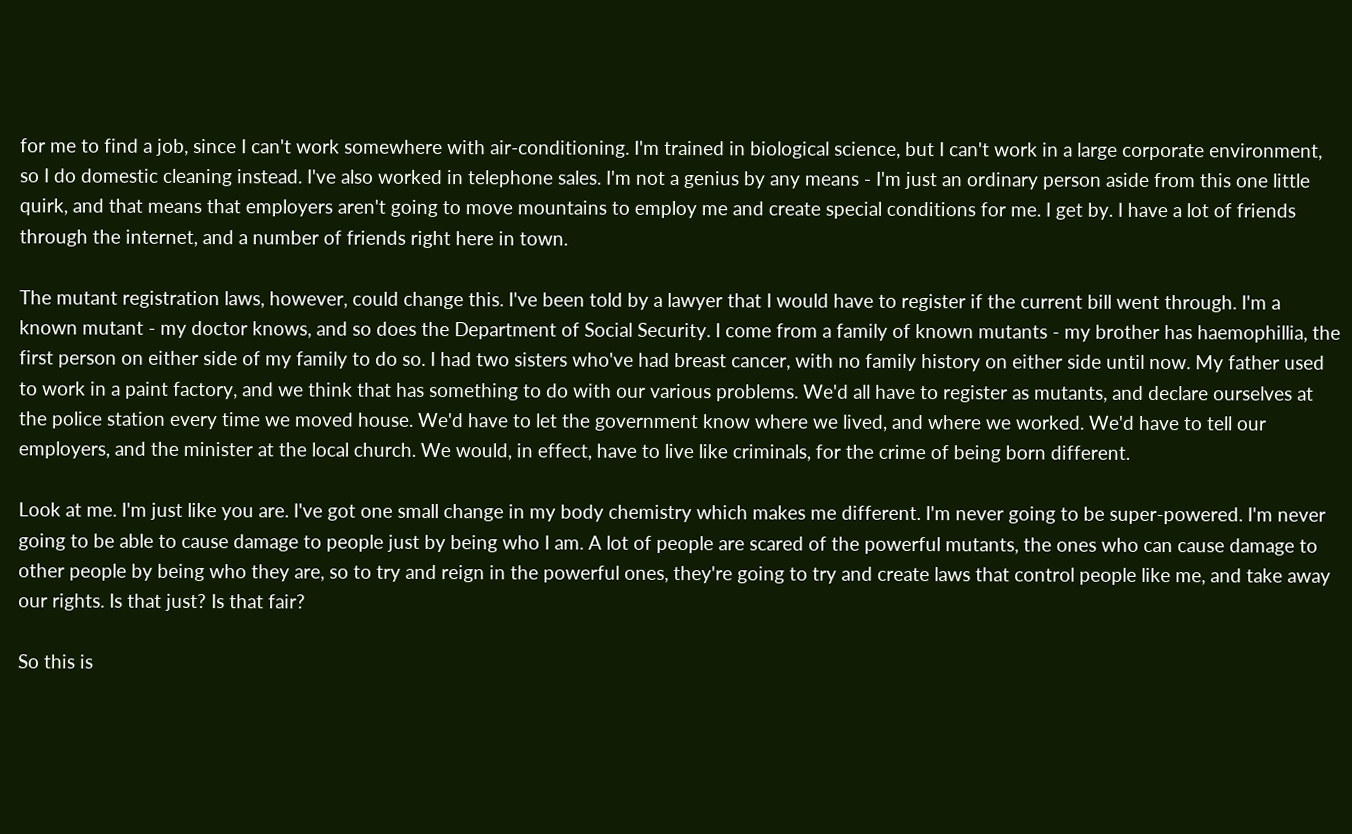for me to find a job, since I can't work somewhere with air-conditioning. I'm trained in biological science, but I can't work in a large corporate environment, so I do domestic cleaning instead. I've also worked in telephone sales. I'm not a genius by any means - I'm just an ordinary person aside from this one little quirk, and that means that employers aren't going to move mountains to employ me and create special conditions for me. I get by. I have a lot of friends through the internet, and a number of friends right here in town.

The mutant registration laws, however, could change this. I've been told by a lawyer that I would have to register if the current bill went through. I'm a known mutant - my doctor knows, and so does the Department of Social Security. I come from a family of known mutants - my brother has haemophillia, the first person on either side of my family to do so. I had two sisters who've had breast cancer, with no family history on either side until now. My father used to work in a paint factory, and we think that has something to do with our various problems. We'd all have to register as mutants, and declare ourselves at the police station every time we moved house. We'd have to let the government know where we lived, and where we worked. We'd have to tell our employers, and the minister at the local church. We would, in effect, have to live like criminals, for the crime of being born different.

Look at me. I'm just like you are. I've got one small change in my body chemistry which makes me different. I'm never going to be super-powered. I'm never going to be able to cause damage to people just by being who I am. A lot of people are scared of the powerful mutants, the ones who can cause damage to other people by being who they are, so to try and reign in the powerful ones, they're going to try and create laws that control people like me, and take away our rights. Is that just? Is that fair?

So this is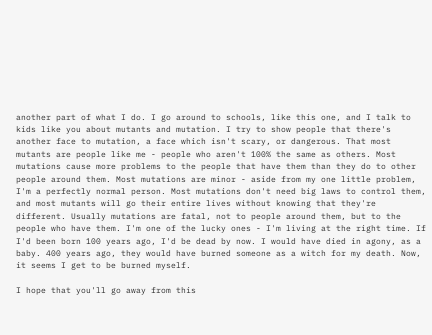another part of what I do. I go around to schools, like this one, and I talk to kids like you about mutants and mutation. I try to show people that there's another face to mutation, a face which isn't scary, or dangerous. That most mutants are people like me - people who aren't 100% the same as others. Most mutations cause more problems to the people that have them than they do to other people around them. Most mutations are minor - aside from my one little problem, I'm a perfectly normal person. Most mutations don't need big laws to control them, and most mutants will go their entire lives without knowing that they're different. Usually mutations are fatal, not to people around them, but to the people who have them. I'm one of the lucky ones - I'm living at the right time. If I'd been born 100 years ago, I'd be dead by now. I would have died in agony, as a baby. 400 years ago, they would have burned someone as a witch for my death. Now, it seems I get to be burned myself.

I hope that you'll go away from this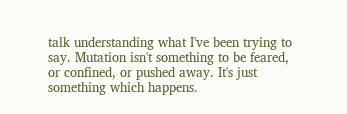talk understanding what I've been trying to say. Mutation isn't something to be feared, or confined, or pushed away. It's just something which happens.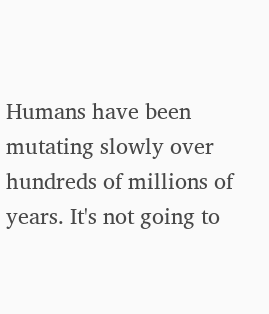Humans have been mutating slowly over hundreds of millions of years. It's not going to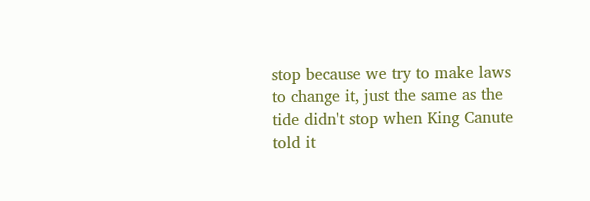stop because we try to make laws to change it, just the same as the tide didn't stop when King Canute told it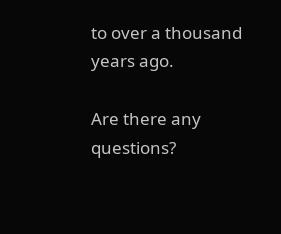to over a thousand years ago.

Are there any questions?